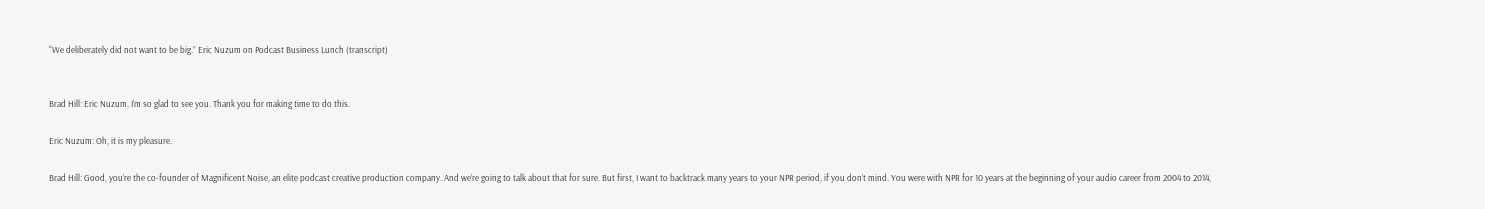“We deliberately did not want to be big.” Eric Nuzum on Podcast Business Lunch (transcript)


Brad Hill: Eric Nuzum, I’m so glad to see you. Thank you for making time to do this.

Eric Nuzum: Oh, it is my pleasure.

Brad Hill: Good, you’re the co-founder of Magnificent Noise, an elite podcast creative production company. And we’re going to talk about that for sure. But first, I want to backtrack many years to your NPR period, if you don’t mind. You were with NPR for 10 years at the beginning of your audio career from 2004 to 2014,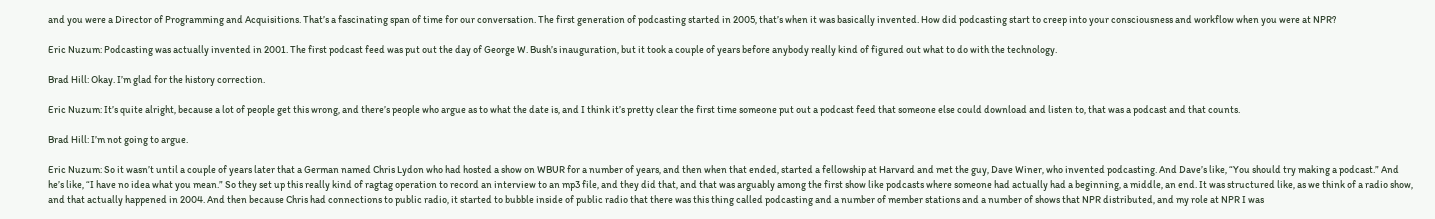and you were a Director of Programming and Acquisitions. That’s a fascinating span of time for our conversation. The first generation of podcasting started in 2005, that’s when it was basically invented. How did podcasting start to creep into your consciousness and workflow when you were at NPR?

Eric Nuzum: Podcasting was actually invented in 2001. The first podcast feed was put out the day of George W. Bush’s inauguration, but it took a couple of years before anybody really kind of figured out what to do with the technology.

Brad Hill: Okay. I’m glad for the history correction.

Eric Nuzum: It’s quite alright, because a lot of people get this wrong, and there’s people who argue as to what the date is, and I think it’s pretty clear the first time someone put out a podcast feed that someone else could download and listen to, that was a podcast and that counts.

Brad Hill: I’m not going to argue.

Eric Nuzum: So it wasn’t until a couple of years later that a German named Chris Lydon who had hosted a show on WBUR for a number of years, and then when that ended, started a fellowship at Harvard and met the guy, Dave Winer, who invented podcasting. And Dave’s like, “You should try making a podcast.” And he’s like, “I have no idea what you mean.” So they set up this really kind of ragtag operation to record an interview to an mp3 file, and they did that, and that was arguably among the first show like podcasts where someone had actually had a beginning, a middle, an end. It was structured like, as we think of a radio show, and that actually happened in 2004. And then because Chris had connections to public radio, it started to bubble inside of public radio that there was this thing called podcasting and a number of member stations and a number of shows that NPR distributed, and my role at NPR I was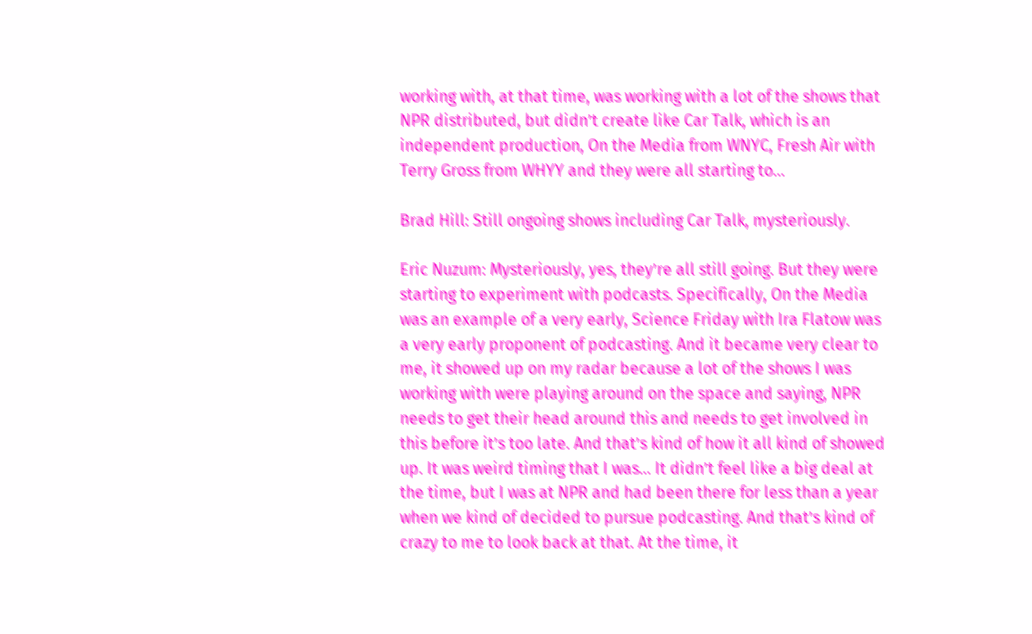working with, at that time, was working with a lot of the shows that NPR distributed, but didn’t create like Car Talk, which is an independent production, On the Media from WNYC, Fresh Air with Terry Gross from WHYY and they were all starting to…

Brad Hill: Still ongoing shows including Car Talk, mysteriously.

Eric Nuzum: Mysteriously, yes, they’re all still going. But they were starting to experiment with podcasts. Specifically, On the Media was an example of a very early, Science Friday with Ira Flatow was a very early proponent of podcasting. And it became very clear to me, it showed up on my radar because a lot of the shows I was working with were playing around on the space and saying, NPR needs to get their head around this and needs to get involved in this before it’s too late. And that’s kind of how it all kind of showed up. It was weird timing that I was… It didn’t feel like a big deal at the time, but I was at NPR and had been there for less than a year when we kind of decided to pursue podcasting. And that’s kind of crazy to me to look back at that. At the time, it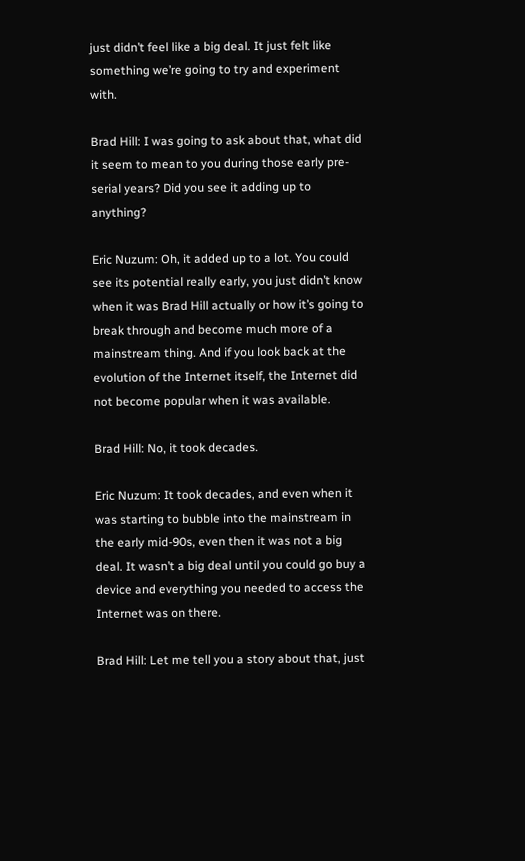just didn’t feel like a big deal. It just felt like something we’re going to try and experiment with.

Brad Hill: I was going to ask about that, what did it seem to mean to you during those early pre-serial years? Did you see it adding up to anything?

Eric Nuzum: Oh, it added up to a lot. You could see its potential really early, you just didn’t know when it was Brad Hill actually or how it’s going to break through and become much more of a mainstream thing. And if you look back at the evolution of the Internet itself, the Internet did not become popular when it was available.

Brad Hill: No, it took decades.

Eric Nuzum: It took decades, and even when it was starting to bubble into the mainstream in the early mid-90s, even then it was not a big deal. It wasn’t a big deal until you could go buy a device and everything you needed to access the Internet was on there.

Brad Hill: Let me tell you a story about that, just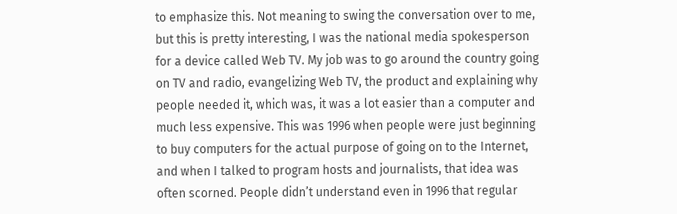to emphasize this. Not meaning to swing the conversation over to me, but this is pretty interesting, I was the national media spokesperson for a device called Web TV. My job was to go around the country going on TV and radio, evangelizing Web TV, the product and explaining why people needed it, which was, it was a lot easier than a computer and much less expensive. This was 1996 when people were just beginning to buy computers for the actual purpose of going on to the Internet, and when I talked to program hosts and journalists, that idea was often scorned. People didn’t understand even in 1996 that regular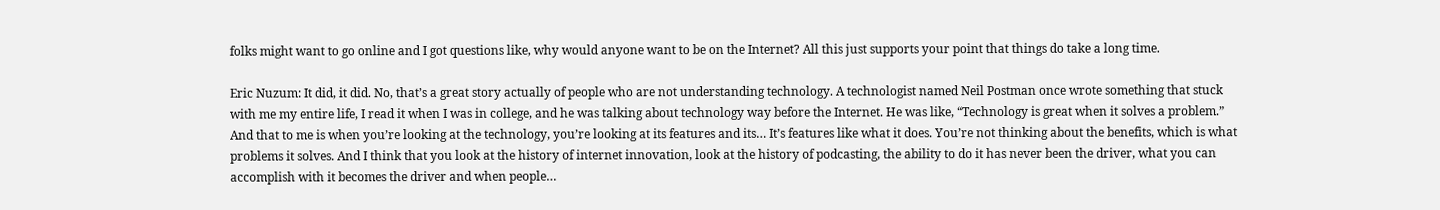folks might want to go online and I got questions like, why would anyone want to be on the Internet? All this just supports your point that things do take a long time.

Eric Nuzum: It did, it did. No, that’s a great story actually of people who are not understanding technology. A technologist named Neil Postman once wrote something that stuck with me my entire life, I read it when I was in college, and he was talking about technology way before the Internet. He was like, “Technology is great when it solves a problem.” And that to me is when you’re looking at the technology, you’re looking at its features and its… It’s features like what it does. You’re not thinking about the benefits, which is what problems it solves. And I think that you look at the history of internet innovation, look at the history of podcasting, the ability to do it has never been the driver, what you can accomplish with it becomes the driver and when people…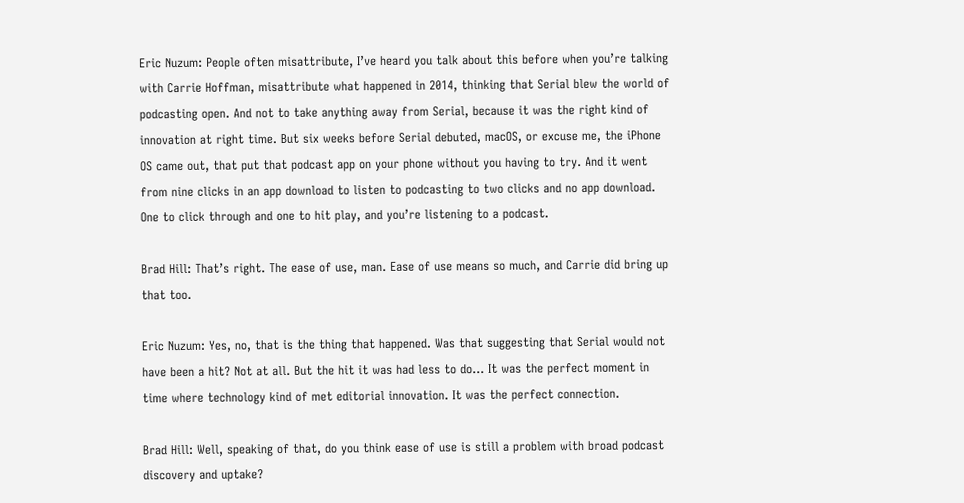Eric Nuzum: People often misattribute, I’ve heard you talk about this before when you’re talking with Carrie Hoffman, misattribute what happened in 2014, thinking that Serial blew the world of podcasting open. And not to take anything away from Serial, because it was the right kind of innovation at right time. But six weeks before Serial debuted, macOS, or excuse me, the iPhone OS came out, that put that podcast app on your phone without you having to try. And it went from nine clicks in an app download to listen to podcasting to two clicks and no app download. One to click through and one to hit play, and you’re listening to a podcast.

Brad Hill: That’s right. The ease of use, man. Ease of use means so much, and Carrie did bring up that too.

Eric Nuzum: Yes, no, that is the thing that happened. Was that suggesting that Serial would not have been a hit? Not at all. But the hit it was had less to do… It was the perfect moment in time where technology kind of met editorial innovation. It was the perfect connection.

Brad Hill: Well, speaking of that, do you think ease of use is still a problem with broad podcast discovery and uptake?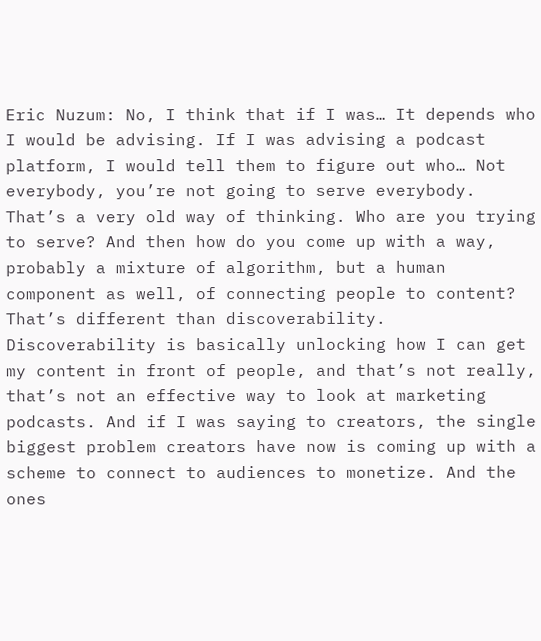Eric Nuzum: No, I think that if I was… It depends who I would be advising. If I was advising a podcast platform, I would tell them to figure out who… Not everybody, you’re not going to serve everybody. That’s a very old way of thinking. Who are you trying to serve? And then how do you come up with a way, probably a mixture of algorithm, but a human component as well, of connecting people to content? That’s different than discoverability. Discoverability is basically unlocking how I can get my content in front of people, and that’s not really, that’s not an effective way to look at marketing podcasts. And if I was saying to creators, the single biggest problem creators have now is coming up with a scheme to connect to audiences to monetize. And the ones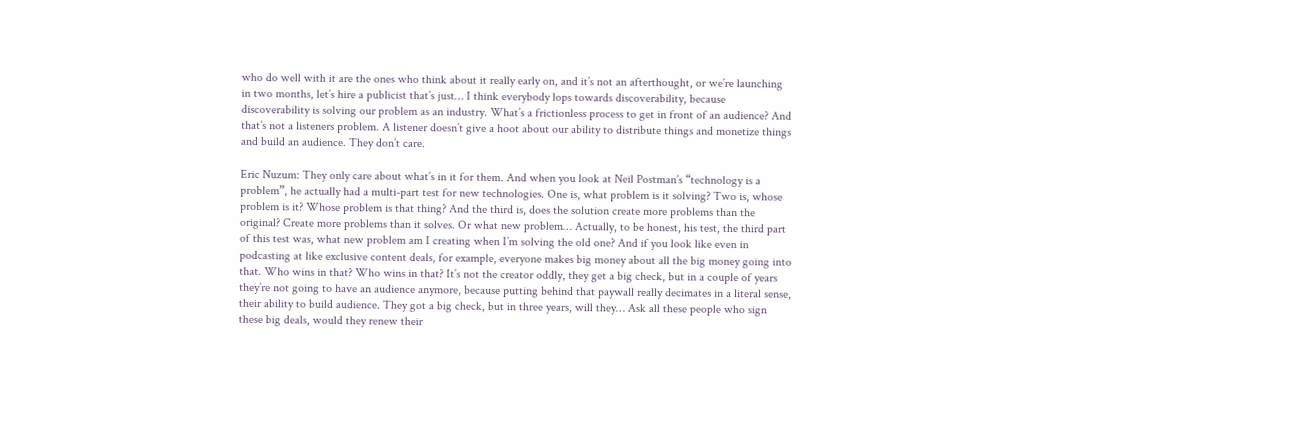who do well with it are the ones who think about it really early on, and it’s not an afterthought, or we’re launching in two months, let’s hire a publicist that’s just… I think everybody lops towards discoverability, because discoverability is solving our problem as an industry. What’s a frictionless process to get in front of an audience? And that’s not a listeners problem. A listener doesn’t give a hoot about our ability to distribute things and monetize things and build an audience. They don’t care.

Eric Nuzum: They only care about what’s in it for them. And when you look at Neil Postman’s “technology is a problem”, he actually had a multi-part test for new technologies. One is, what problem is it solving? Two is, whose problem is it? Whose problem is that thing? And the third is, does the solution create more problems than the original? Create more problems than it solves. Or what new problem… Actually, to be honest, his test, the third part of this test was, what new problem am I creating when I’m solving the old one? And if you look like even in podcasting at like exclusive content deals, for example, everyone makes big money about all the big money going into that. Who wins in that? Who wins in that? It’s not the creator oddly, they get a big check, but in a couple of years they’re not going to have an audience anymore, because putting behind that paywall really decimates in a literal sense, their ability to build audience. They got a big check, but in three years, will they… Ask all these people who sign these big deals, would they renew their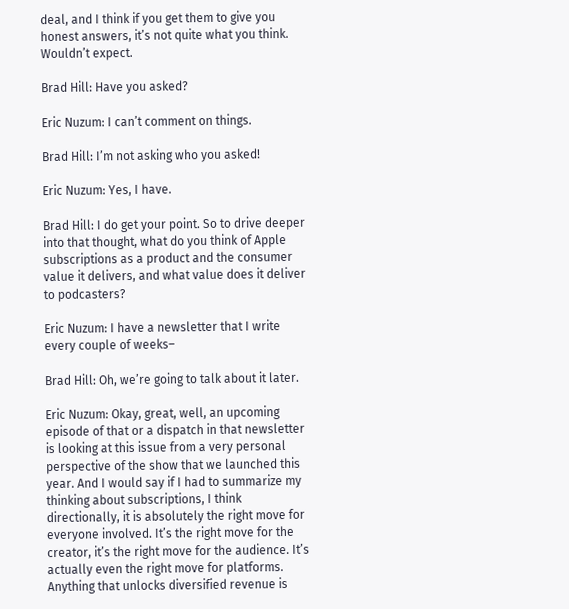deal, and I think if you get them to give you honest answers, it’s not quite what you think. Wouldn’t expect.

Brad Hill: Have you asked?

Eric Nuzum: I can’t comment on things.

Brad Hill: I’m not asking who you asked!

Eric Nuzum: Yes, I have.

Brad Hill: I do get your point. So to drive deeper into that thought, what do you think of Apple subscriptions as a product and the consumer value it delivers, and what value does it deliver to podcasters?

Eric Nuzum: I have a newsletter that I write every couple of weeks–

Brad Hill: Oh, we’re going to talk about it later.

Eric Nuzum: Okay, great, well, an upcoming episode of that or a dispatch in that newsletter is looking at this issue from a very personal perspective of the show that we launched this year. And I would say if I had to summarize my thinking about subscriptions, I think directionally, it is absolutely the right move for everyone involved. It’s the right move for the creator, it’s the right move for the audience. It’s actually even the right move for platforms. Anything that unlocks diversified revenue is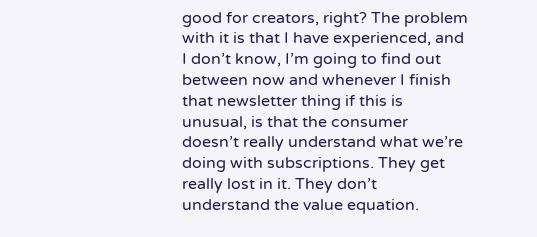good for creators, right? The problem with it is that I have experienced, and I don’t know, I’m going to find out between now and whenever I finish that newsletter thing if this is unusual, is that the consumer doesn’t really understand what we’re doing with subscriptions. They get really lost in it. They don’t understand the value equation.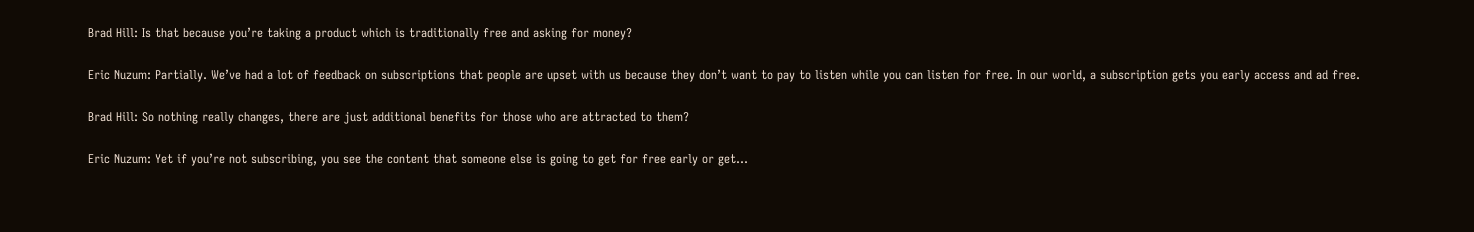Brad Hill: Is that because you’re taking a product which is traditionally free and asking for money?

Eric Nuzum: Partially. We’ve had a lot of feedback on subscriptions that people are upset with us because they don’t want to pay to listen while you can listen for free. In our world, a subscription gets you early access and ad free.

Brad Hill: So nothing really changes, there are just additional benefits for those who are attracted to them?

Eric Nuzum: Yet if you’re not subscribing, you see the content that someone else is going to get for free early or get…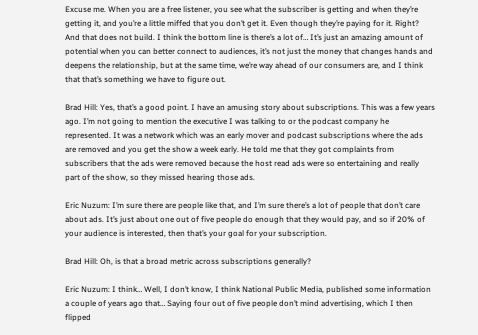Excuse me. When you are a free listener, you see what the subscriber is getting and when they’re getting it, and you’re a little miffed that you don’t get it. Even though they’re paying for it. Right? And that does not build. I think the bottom line is there’s a lot of… It’s just an amazing amount of potential when you can better connect to audiences, it’s not just the money that changes hands and deepens the relationship, but at the same time, we’re way ahead of our consumers are, and I think that that’s something we have to figure out.

Brad Hill: Yes, that’s a good point. I have an amusing story about subscriptions. This was a few years ago. I’m not going to mention the executive I was talking to or the podcast company he represented. It was a network which was an early mover and podcast subscriptions where the ads are removed and you get the show a week early. He told me that they got complaints from subscribers that the ads were removed because the host read ads were so entertaining and really part of the show, so they missed hearing those ads.

Eric Nuzum: I’m sure there are people like that, and I’m sure there’s a lot of people that don’t care about ads. It’s just about one out of five people do enough that they would pay, and so if 20% of your audience is interested, then that’s your goal for your subscription.

Brad Hill: Oh, is that a broad metric across subscriptions generally?

Eric Nuzum: I think… Well, I don’t know, I think National Public Media, published some information a couple of years ago that… Saying four out of five people don’t mind advertising, which I then flipped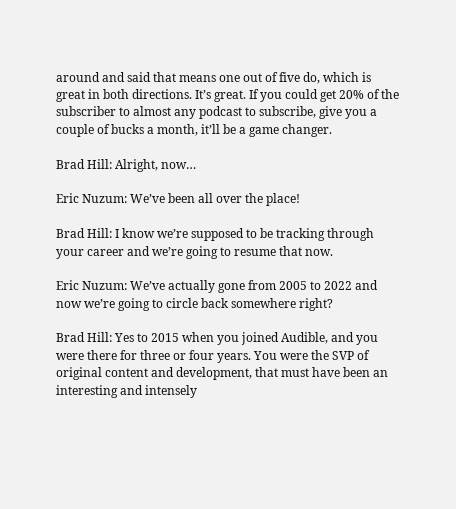around and said that means one out of five do, which is great in both directions. It’s great. If you could get 20% of the subscriber to almost any podcast to subscribe, give you a couple of bucks a month, it’ll be a game changer.

Brad Hill: Alright, now…

Eric Nuzum: We’ve been all over the place!

Brad Hill: I know we’re supposed to be tracking through your career and we’re going to resume that now.

Eric Nuzum: We’ve actually gone from 2005 to 2022 and now we’re going to circle back somewhere right?

Brad Hill: Yes to 2015 when you joined Audible, and you were there for three or four years. You were the SVP of original content and development, that must have been an interesting and intensely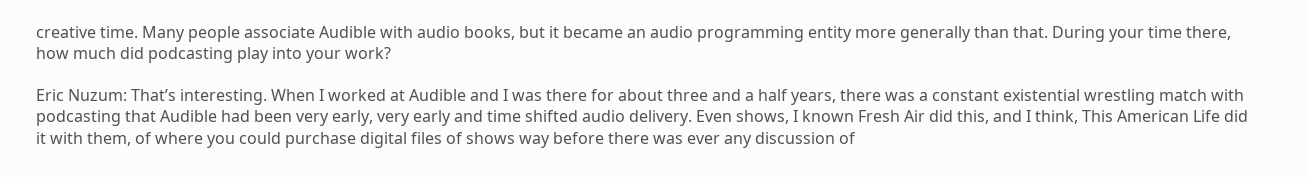creative time. Many people associate Audible with audio books, but it became an audio programming entity more generally than that. During your time there, how much did podcasting play into your work?

Eric Nuzum: That’s interesting. When I worked at Audible and I was there for about three and a half years, there was a constant existential wrestling match with podcasting that Audible had been very early, very early and time shifted audio delivery. Even shows, I known Fresh Air did this, and I think, This American Life did it with them, of where you could purchase digital files of shows way before there was ever any discussion of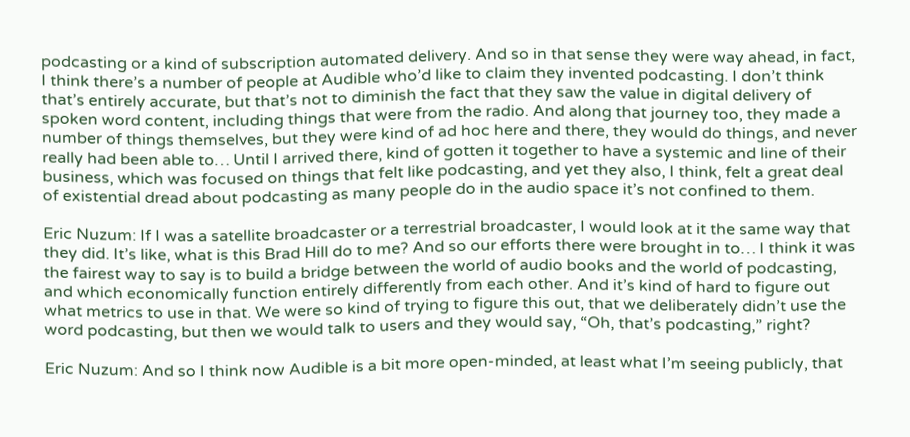podcasting or a kind of subscription automated delivery. And so in that sense they were way ahead, in fact, I think there’s a number of people at Audible who’d like to claim they invented podcasting. I don’t think that’s entirely accurate, but that’s not to diminish the fact that they saw the value in digital delivery of spoken word content, including things that were from the radio. And along that journey too, they made a number of things themselves, but they were kind of ad hoc here and there, they would do things, and never really had been able to… Until I arrived there, kind of gotten it together to have a systemic and line of their business, which was focused on things that felt like podcasting, and yet they also, I think, felt a great deal of existential dread about podcasting as many people do in the audio space it’s not confined to them.

Eric Nuzum: If I was a satellite broadcaster or a terrestrial broadcaster, I would look at it the same way that they did. It’s like, what is this Brad Hill do to me? And so our efforts there were brought in to… I think it was the fairest way to say is to build a bridge between the world of audio books and the world of podcasting, and which economically function entirely differently from each other. And it’s kind of hard to figure out what metrics to use in that. We were so kind of trying to figure this out, that we deliberately didn’t use the word podcasting, but then we would talk to users and they would say, “Oh, that’s podcasting,” right?

Eric Nuzum: And so I think now Audible is a bit more open-minded, at least what I’m seeing publicly, that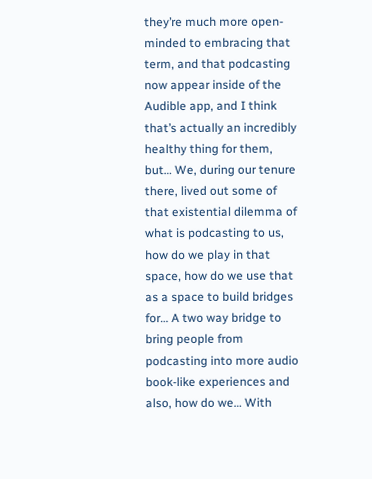they’re much more open-minded to embracing that term, and that podcasting now appear inside of the Audible app, and I think that’s actually an incredibly healthy thing for them, but… We, during our tenure there, lived out some of that existential dilemma of what is podcasting to us, how do we play in that space, how do we use that as a space to build bridges for… A two way bridge to bring people from podcasting into more audio book-like experiences and also, how do we… With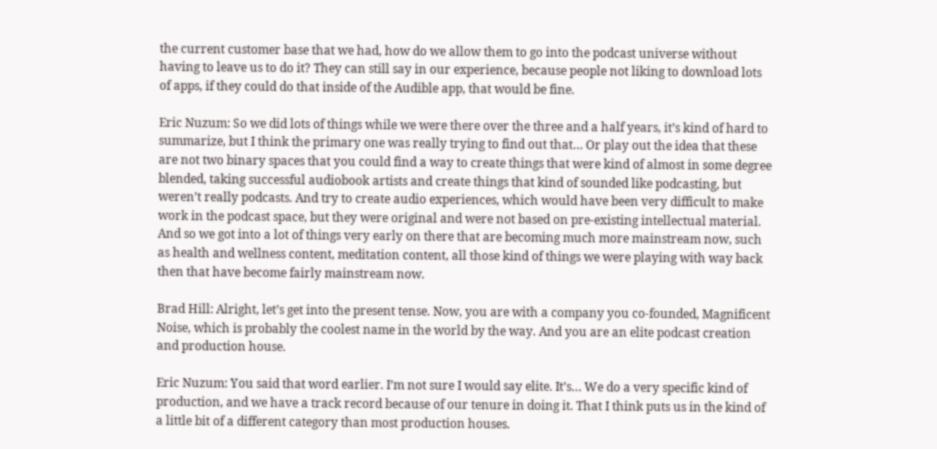the current customer base that we had, how do we allow them to go into the podcast universe without having to leave us to do it? They can still say in our experience, because people not liking to download lots of apps, if they could do that inside of the Audible app, that would be fine.

Eric Nuzum: So we did lots of things while we were there over the three and a half years, it’s kind of hard to summarize, but I think the primary one was really trying to find out that… Or play out the idea that these are not two binary spaces that you could find a way to create things that were kind of almost in some degree blended, taking successful audiobook artists and create things that kind of sounded like podcasting, but weren’t really podcasts. And try to create audio experiences, which would have been very difficult to make work in the podcast space, but they were original and were not based on pre-existing intellectual material. And so we got into a lot of things very early on there that are becoming much more mainstream now, such as health and wellness content, meditation content, all those kind of things we were playing with way back then that have become fairly mainstream now.

Brad Hill: Alright, let’s get into the present tense. Now, you are with a company you co-founded, Magnificent Noise, which is probably the coolest name in the world by the way. And you are an elite podcast creation and production house.

Eric Nuzum: You said that word earlier. I’m not sure I would say elite. It’s… We do a very specific kind of production, and we have a track record because of our tenure in doing it. That I think puts us in the kind of a little bit of a different category than most production houses.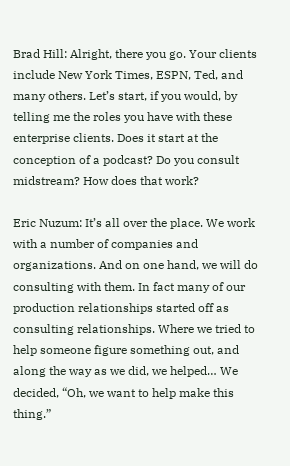Brad Hill: Alright, there you go. Your clients include New York Times, ESPN, Ted, and many others. Let’s start, if you would, by telling me the roles you have with these enterprise clients. Does it start at the conception of a podcast? Do you consult midstream? How does that work?

Eric Nuzum: It’s all over the place. We work with a number of companies and organizations. And on one hand, we will do consulting with them. In fact many of our production relationships started off as consulting relationships. Where we tried to help someone figure something out, and along the way as we did, we helped… We decided, “Oh, we want to help make this thing.”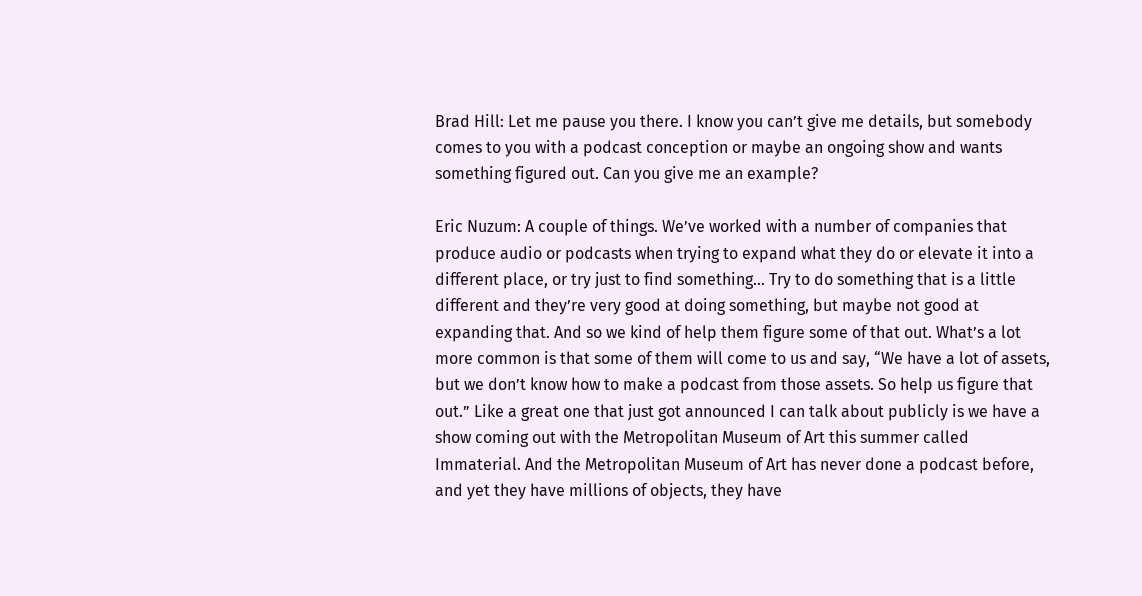Brad Hill: Let me pause you there. I know you can’t give me details, but somebody comes to you with a podcast conception or maybe an ongoing show and wants something figured out. Can you give me an example?

Eric Nuzum: A couple of things. We’ve worked with a number of companies that produce audio or podcasts when trying to expand what they do or elevate it into a different place, or try just to find something… Try to do something that is a little different and they’re very good at doing something, but maybe not good at expanding that. And so we kind of help them figure some of that out. What’s a lot more common is that some of them will come to us and say, “We have a lot of assets, but we don’t know how to make a podcast from those assets. So help us figure that out.” Like a great one that just got announced I can talk about publicly is we have a show coming out with the Metropolitan Museum of Art this summer called Immaterial. And the Metropolitan Museum of Art has never done a podcast before, and yet they have millions of objects, they have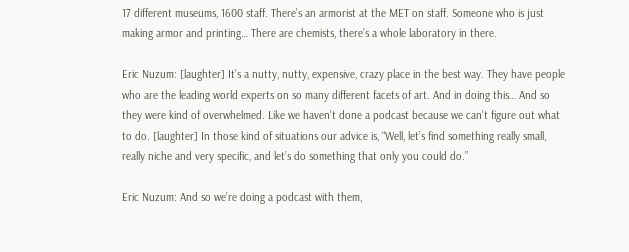17 different museums, 1600 staff. There’s an armorist at the MET on staff. Someone who is just making armor and printing… There are chemists, there’s a whole laboratory in there.

Eric Nuzum: [laughter] It’s a nutty, nutty, expensive, crazy place in the best way. They have people who are the leading world experts on so many different facets of art. And in doing this… And so they were kind of overwhelmed. Like we haven’t done a podcast because we can’t figure out what to do. [laughter] In those kind of situations our advice is, “Well, let’s find something really small, really niche and very specific, and let’s do something that only you could do.”

Eric Nuzum: And so we’re doing a podcast with them,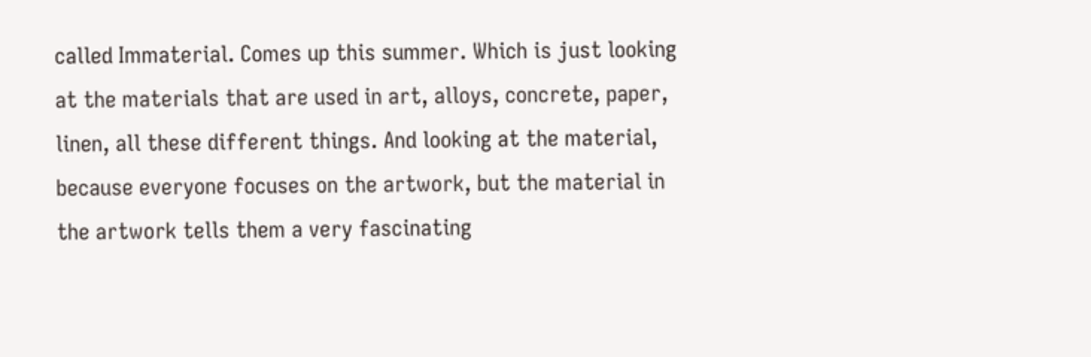called Immaterial. Comes up this summer. Which is just looking at the materials that are used in art, alloys, concrete, paper, linen, all these different things. And looking at the material, because everyone focuses on the artwork, but the material in the artwork tells them a very fascinating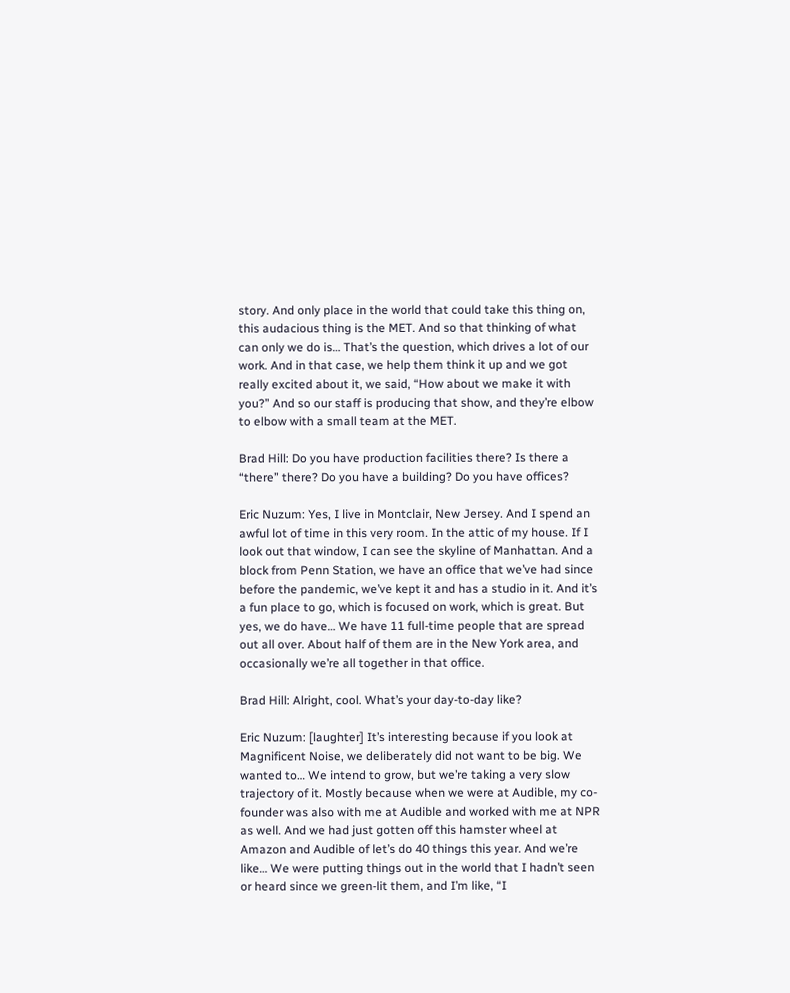story. And only place in the world that could take this thing on, this audacious thing is the MET. And so that thinking of what can only we do is… That’s the question, which drives a lot of our work. And in that case, we help them think it up and we got really excited about it, we said, “How about we make it with you?” And so our staff is producing that show, and they’re elbow to elbow with a small team at the MET.

Brad Hill: Do you have production facilities there? Is there a “there” there? Do you have a building? Do you have offices?

Eric Nuzum: Yes, I live in Montclair, New Jersey. And I spend an awful lot of time in this very room. In the attic of my house. If I look out that window, I can see the skyline of Manhattan. And a block from Penn Station, we have an office that we’ve had since before the pandemic, we’ve kept it and has a studio in it. And it’s a fun place to go, which is focused on work, which is great. But yes, we do have… We have 11 full-time people that are spread out all over. About half of them are in the New York area, and occasionally we’re all together in that office.

Brad Hill: Alright, cool. What’s your day-to-day like?

Eric Nuzum: [laughter] It’s interesting because if you look at Magnificent Noise, we deliberately did not want to be big. We wanted to… We intend to grow, but we’re taking a very slow trajectory of it. Mostly because when we were at Audible, my co-founder was also with me at Audible and worked with me at NPR as well. And we had just gotten off this hamster wheel at Amazon and Audible of let’s do 40 things this year. And we’re like… We were putting things out in the world that I hadn’t seen or heard since we green-lit them, and I’m like, “I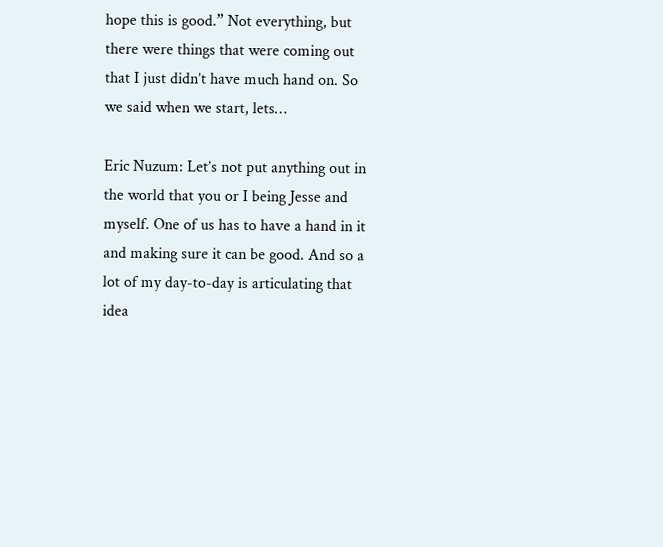hope this is good.” Not everything, but there were things that were coming out that I just didn’t have much hand on. So we said when we start, lets…

Eric Nuzum: Let’s not put anything out in the world that you or I being Jesse and myself. One of us has to have a hand in it and making sure it can be good. And so a lot of my day-to-day is articulating that idea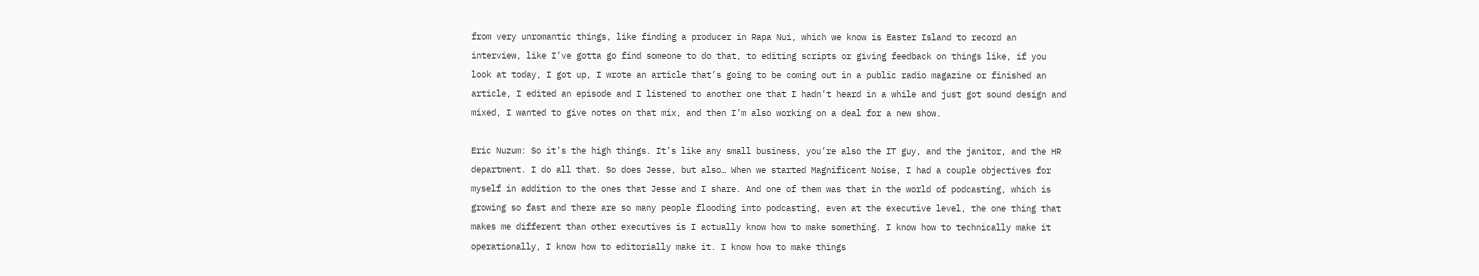from very unromantic things, like finding a producer in Rapa Nui, which we know is Easter Island to record an interview, like I’ve gotta go find someone to do that, to editing scripts or giving feedback on things like, if you look at today, I got up, I wrote an article that’s going to be coming out in a public radio magazine or finished an article, I edited an episode and I listened to another one that I hadn’t heard in a while and just got sound design and mixed, I wanted to give notes on that mix, and then I’m also working on a deal for a new show.

Eric Nuzum: So it’s the high things. It’s like any small business, you’re also the IT guy, and the janitor, and the HR department. I do all that. So does Jesse, but also… When we started Magnificent Noise, I had a couple objectives for myself in addition to the ones that Jesse and I share. And one of them was that in the world of podcasting, which is growing so fast and there are so many people flooding into podcasting, even at the executive level, the one thing that makes me different than other executives is I actually know how to make something. I know how to technically make it operationally, I know how to editorially make it. I know how to make things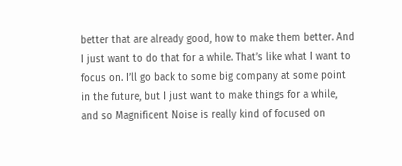better that are already good, how to make them better. And I just want to do that for a while. That’s like what I want to focus on. I’ll go back to some big company at some point in the future, but I just want to make things for a while, and so Magnificent Noise is really kind of focused on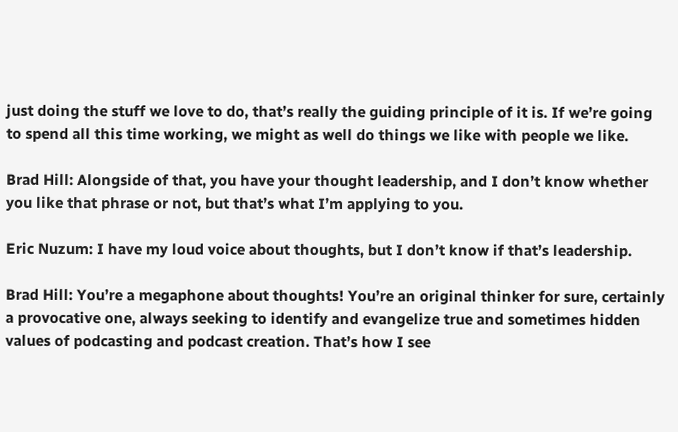just doing the stuff we love to do, that’s really the guiding principle of it is. If we’re going to spend all this time working, we might as well do things we like with people we like.

Brad Hill: Alongside of that, you have your thought leadership, and I don’t know whether you like that phrase or not, but that’s what I’m applying to you.

Eric Nuzum: I have my loud voice about thoughts, but I don’t know if that’s leadership.

Brad Hill: You’re a megaphone about thoughts! You’re an original thinker for sure, certainly a provocative one, always seeking to identify and evangelize true and sometimes hidden values of podcasting and podcast creation. That’s how I see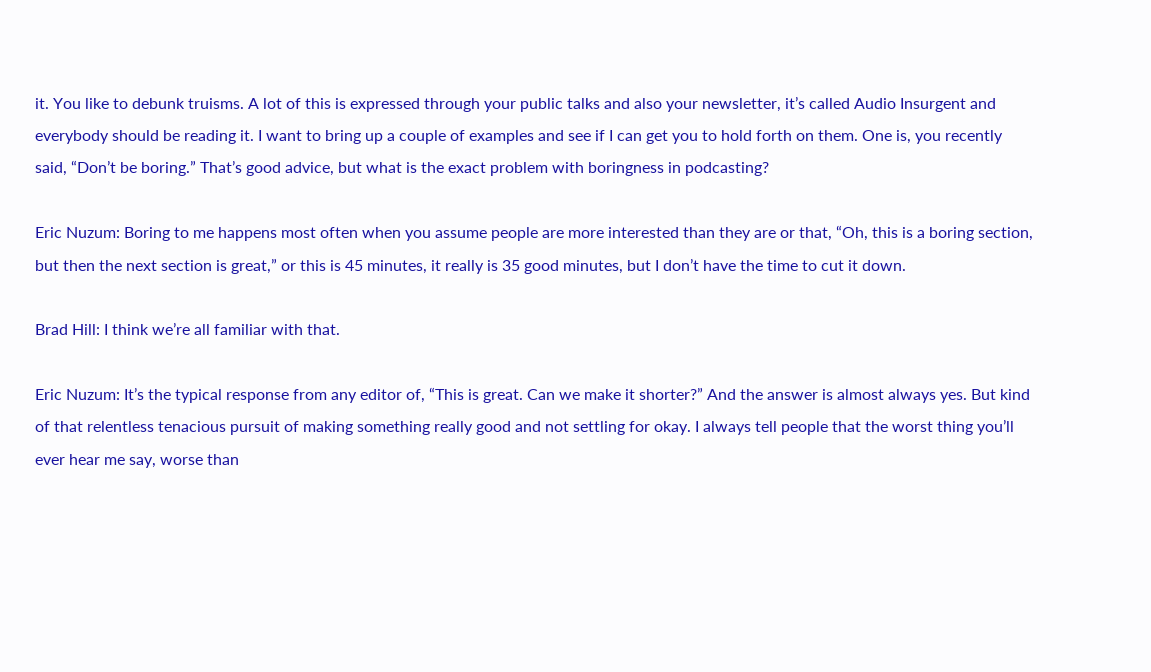it. You like to debunk truisms. A lot of this is expressed through your public talks and also your newsletter, it’s called Audio Insurgent and everybody should be reading it. I want to bring up a couple of examples and see if I can get you to hold forth on them. One is, you recently said, “Don’t be boring.” That’s good advice, but what is the exact problem with boringness in podcasting?

Eric Nuzum: Boring to me happens most often when you assume people are more interested than they are or that, “Oh, this is a boring section, but then the next section is great,” or this is 45 minutes, it really is 35 good minutes, but I don’t have the time to cut it down.

Brad Hill: I think we’re all familiar with that.

Eric Nuzum: It’s the typical response from any editor of, “This is great. Can we make it shorter?” And the answer is almost always yes. But kind of that relentless tenacious pursuit of making something really good and not settling for okay. I always tell people that the worst thing you’ll ever hear me say, worse than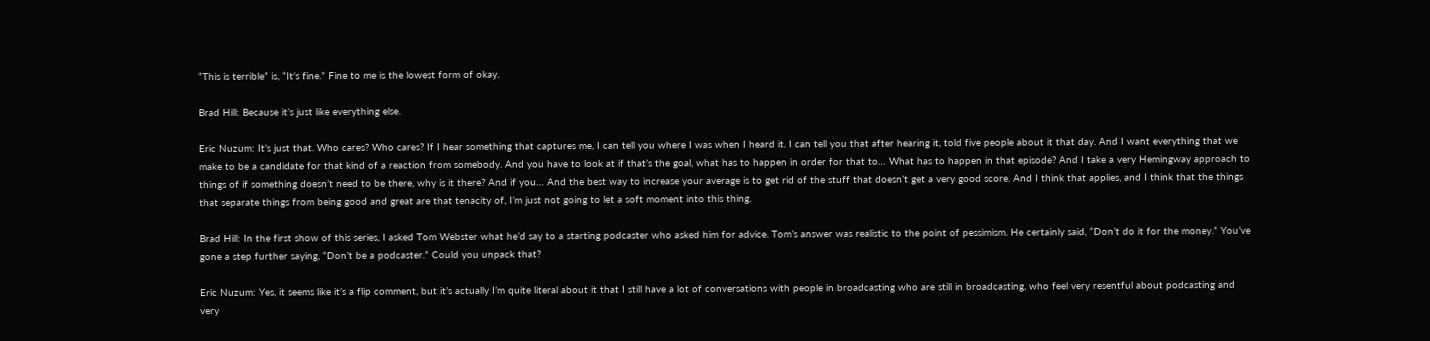“This is terrible” is, “It’s fine.” Fine to me is the lowest form of okay.

Brad Hill: Because it’s just like everything else.

Eric Nuzum: It’s just that. Who cares? Who cares? If I hear something that captures me, I can tell you where I was when I heard it. I can tell you that after hearing it, told five people about it that day. And I want everything that we make to be a candidate for that kind of a reaction from somebody. And you have to look at if that’s the goal, what has to happen in order for that to… What has to happen in that episode? And I take a very Hemingway approach to things of if something doesn’t need to be there, why is it there? And if you… And the best way to increase your average is to get rid of the stuff that doesn’t get a very good score. And I think that applies, and I think that the things that separate things from being good and great are that tenacity of, I’m just not going to let a soft moment into this thing.

Brad Hill: In the first show of this series, I asked Tom Webster what he’d say to a starting podcaster who asked him for advice. Tom’s answer was realistic to the point of pessimism. He certainly said, “Don’t do it for the money.” You’ve gone a step further saying, “Don’t be a podcaster.” Could you unpack that?

Eric Nuzum: Yes, it seems like it’s a flip comment, but it’s actually I’m quite literal about it that I still have a lot of conversations with people in broadcasting who are still in broadcasting, who feel very resentful about podcasting and very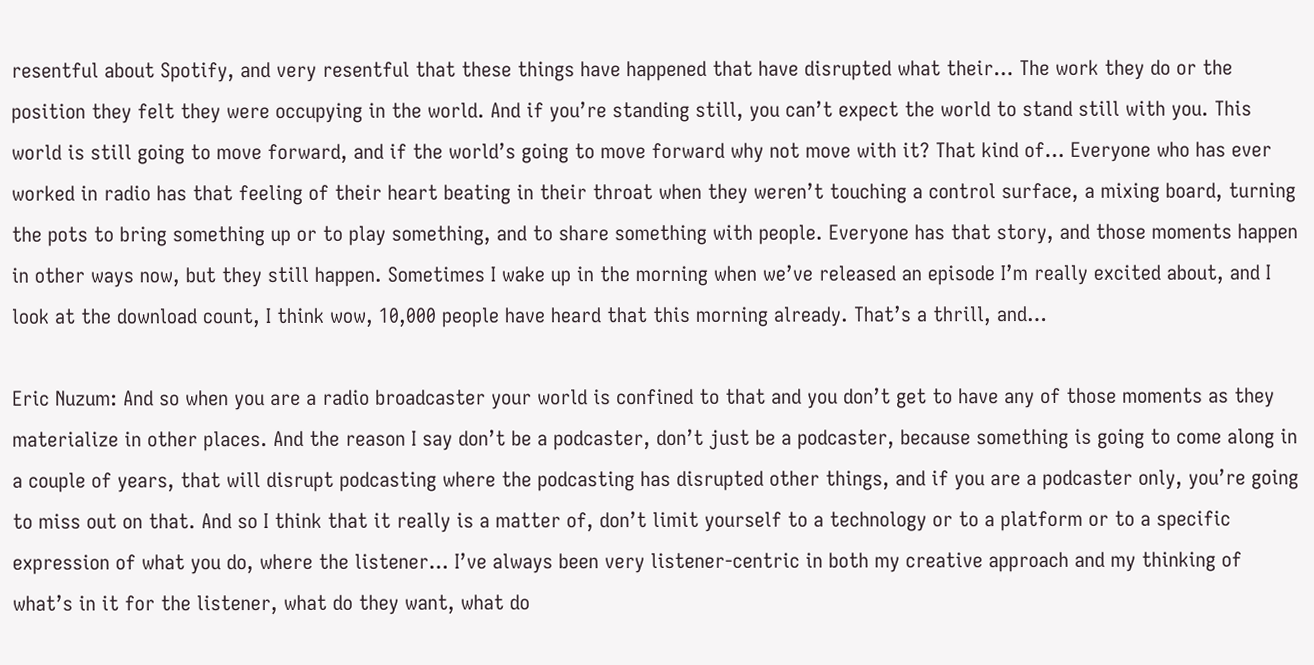resentful about Spotify, and very resentful that these things have happened that have disrupted what their… The work they do or the position they felt they were occupying in the world. And if you’re standing still, you can’t expect the world to stand still with you. This world is still going to move forward, and if the world’s going to move forward why not move with it? That kind of… Everyone who has ever worked in radio has that feeling of their heart beating in their throat when they weren’t touching a control surface, a mixing board, turning the pots to bring something up or to play something, and to share something with people. Everyone has that story, and those moments happen in other ways now, but they still happen. Sometimes I wake up in the morning when we’ve released an episode I’m really excited about, and I look at the download count, I think wow, 10,000 people have heard that this morning already. That’s a thrill, and…

Eric Nuzum: And so when you are a radio broadcaster your world is confined to that and you don’t get to have any of those moments as they materialize in other places. And the reason I say don’t be a podcaster, don’t just be a podcaster, because something is going to come along in a couple of years, that will disrupt podcasting where the podcasting has disrupted other things, and if you are a podcaster only, you’re going to miss out on that. And so I think that it really is a matter of, don’t limit yourself to a technology or to a platform or to a specific expression of what you do, where the listener… I’ve always been very listener-centric in both my creative approach and my thinking of what’s in it for the listener, what do they want, what do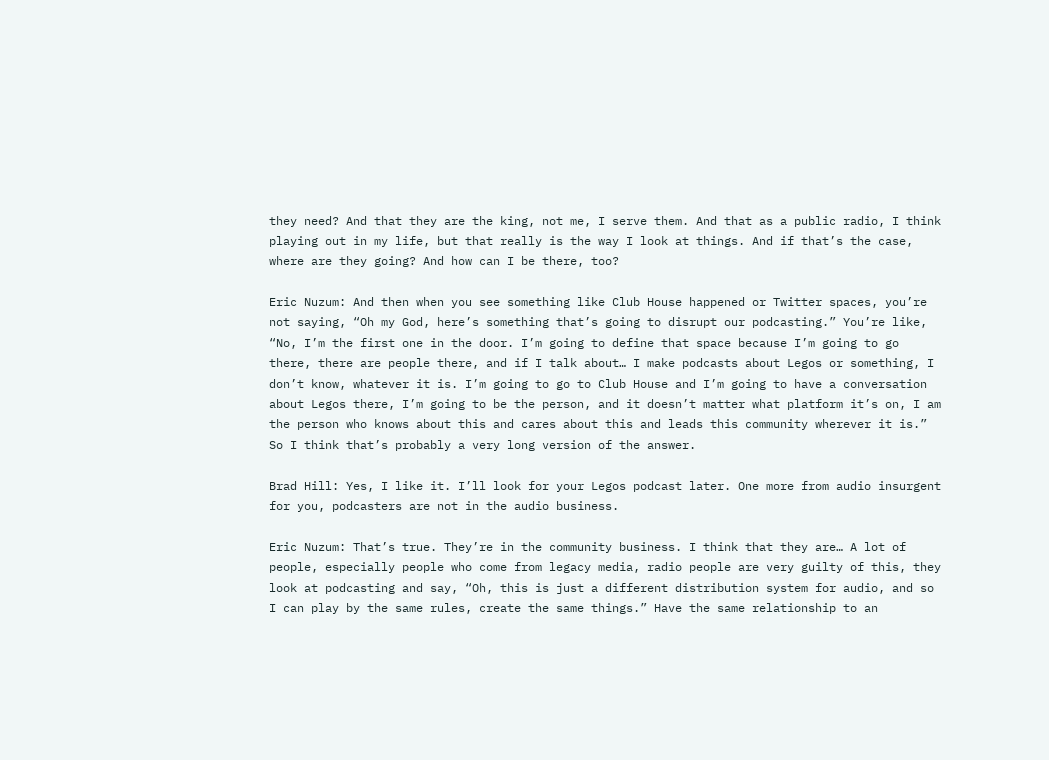they need? And that they are the king, not me, I serve them. And that as a public radio, I think playing out in my life, but that really is the way I look at things. And if that’s the case, where are they going? And how can I be there, too?

Eric Nuzum: And then when you see something like Club House happened or Twitter spaces, you’re not saying, “Oh my God, here’s something that’s going to disrupt our podcasting.” You’re like, “No, I’m the first one in the door. I’m going to define that space because I’m going to go there, there are people there, and if I talk about… I make podcasts about Legos or something, I don’t know, whatever it is. I’m going to go to Club House and I’m going to have a conversation about Legos there, I’m going to be the person, and it doesn’t matter what platform it’s on, I am the person who knows about this and cares about this and leads this community wherever it is.” So I think that’s probably a very long version of the answer.

Brad Hill: Yes, I like it. I’ll look for your Legos podcast later. One more from audio insurgent for you, podcasters are not in the audio business.

Eric Nuzum: That’s true. They’re in the community business. I think that they are… A lot of people, especially people who come from legacy media, radio people are very guilty of this, they look at podcasting and say, “Oh, this is just a different distribution system for audio, and so I can play by the same rules, create the same things.” Have the same relationship to an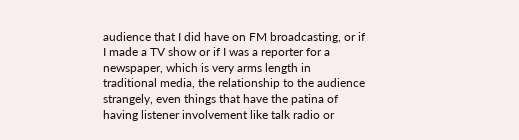audience that I did have on FM broadcasting, or if I made a TV show or if I was a reporter for a newspaper, which is very arms length in traditional media, the relationship to the audience strangely, even things that have the patina of having listener involvement like talk radio or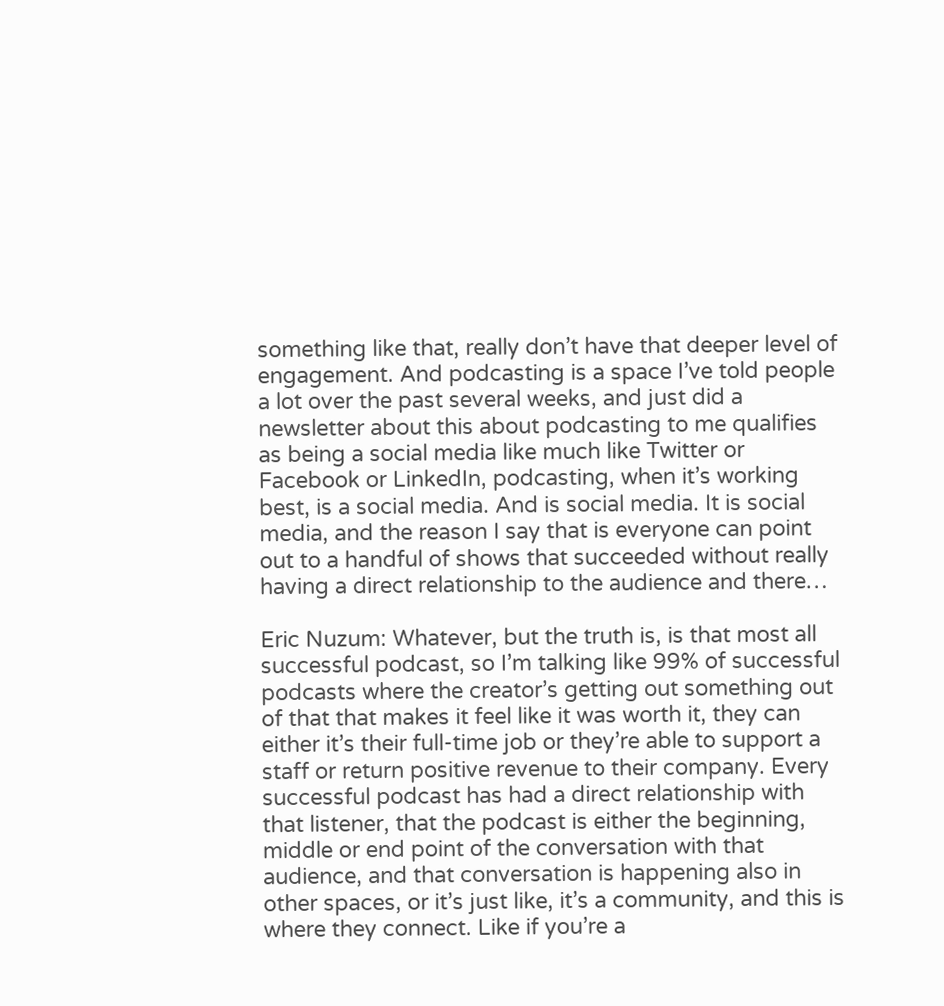something like that, really don’t have that deeper level of engagement. And podcasting is a space I’ve told people a lot over the past several weeks, and just did a newsletter about this about podcasting to me qualifies as being a social media like much like Twitter or Facebook or LinkedIn, podcasting, when it’s working best, is a social media. And is social media. It is social media, and the reason I say that is everyone can point out to a handful of shows that succeeded without really having a direct relationship to the audience and there…

Eric Nuzum: Whatever, but the truth is, is that most all successful podcast, so I’m talking like 99% of successful podcasts where the creator’s getting out something out of that that makes it feel like it was worth it, they can either it’s their full-time job or they’re able to support a staff or return positive revenue to their company. Every successful podcast has had a direct relationship with that listener, that the podcast is either the beginning, middle or end point of the conversation with that audience, and that conversation is happening also in other spaces, or it’s just like, it’s a community, and this is where they connect. Like if you’re a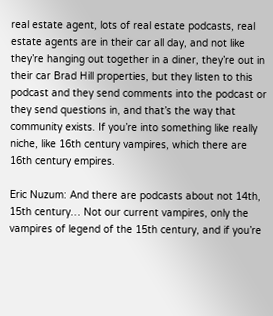real estate agent, lots of real estate podcasts, real estate agents are in their car all day, and not like they’re hanging out together in a diner, they’re out in their car Brad Hill properties, but they listen to this podcast and they send comments into the podcast or they send questions in, and that’s the way that community exists. If you’re into something like really niche, like 16th century vampires, which there are 16th century empires.

Eric Nuzum: And there are podcasts about not 14th, 15th century… Not our current vampires, only the vampires of legend of the 15th century, and if you’re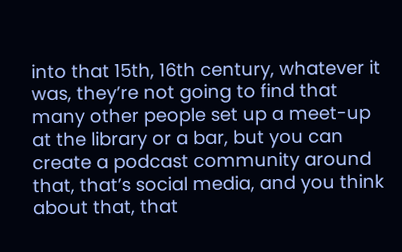into that 15th, 16th century, whatever it was, they’re not going to find that many other people set up a meet-up at the library or a bar, but you can create a podcast community around that, that’s social media, and you think about that, that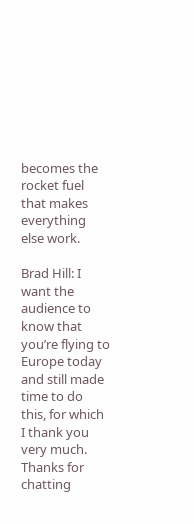becomes the rocket fuel that makes everything else work.

Brad Hill: I want the audience to know that you’re flying to Europe today and still made time to do this, for which I thank you very much. Thanks for chatting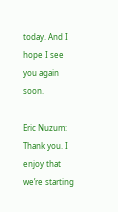today. And I hope I see you again soon.

Eric Nuzum: Thank you. I enjoy that we’re starting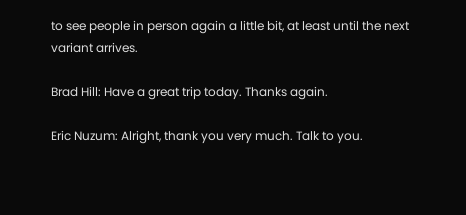to see people in person again a little bit, at least until the next variant arrives.

Brad Hill: Have a great trip today. Thanks again.

Eric Nuzum: Alright, thank you very much. Talk to you.